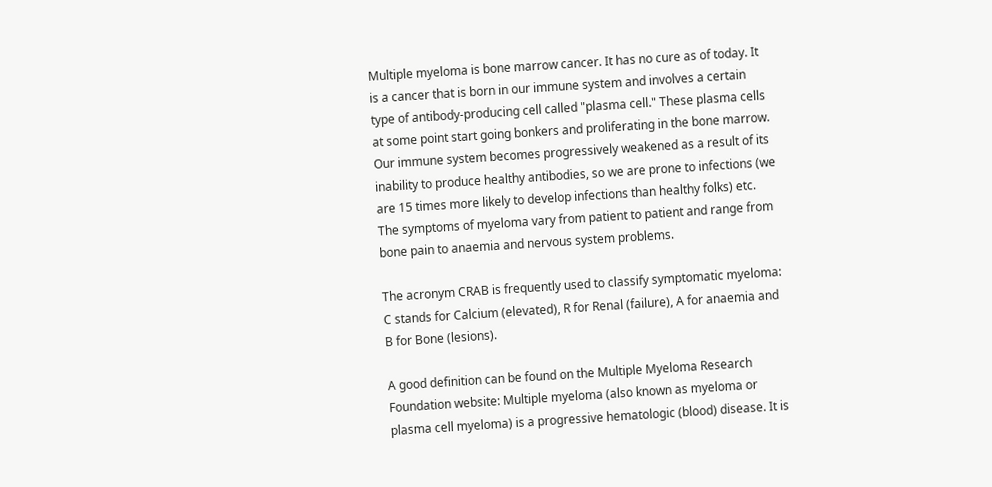Multiple myeloma is bone marrow cancer. It has no cure as of today. It is a cancer that is born in our immune system and involves a certain type of antibody-producing cell called "plasma cell." These plasma cells at some point start going bonkers and proliferating in the bone marrow. Our immune system becomes progressively weakened as a result of its inability to produce healthy antibodies, so we are prone to infections (we are 15 times more likely to develop infections than healthy folks) etc. The symptoms of myeloma vary from patient to patient and range from bone pain to anaemia and nervous system problems.

The acronym CRAB is frequently used to classify symptomatic myeloma: C stands for Calcium (elevated), R for Renal (failure), A for anaemia and B for Bone (lesions).

A good definition can be found on the Multiple Myeloma Research Foundation website: Multiple myeloma (also known as myeloma or plasma cell myeloma) is a progressive hematologic (blood) disease. It is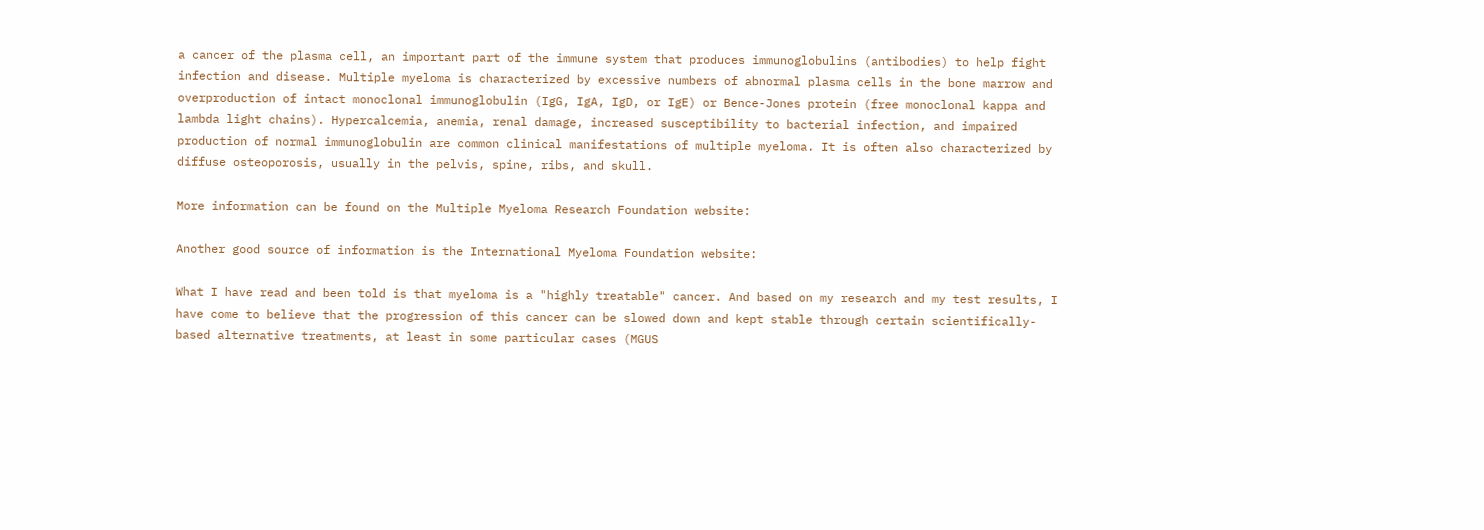a cancer of the plasma cell, an important part of the immune system that produces immunoglobulins (antibodies) to help fight infection and disease. Multiple myeloma is characterized by excessive numbers of abnormal plasma cells in the bone marrow and overproduction of intact monoclonal immunoglobulin (IgG, IgA, IgD, or IgE) or Bence-Jones protein (free monoclonal kappa and lambda light chains). Hypercalcemia, anemia, renal damage, increased susceptibility to bacterial infection, and impaired production of normal immunoglobulin are common clinical manifestations of multiple myeloma. It is often also characterized by diffuse osteoporosis, usually in the pelvis, spine, ribs, and skull.

More information can be found on the Multiple Myeloma Research Foundation website:

Another good source of information is the International Myeloma Foundation website:

What I have read and been told is that myeloma is a "highly treatable" cancer. And based on my research and my test results, I have come to believe that the progression of this cancer can be slowed down and kept stable through certain scientifically-based alternative treatments, at least in some particular cases (MGUS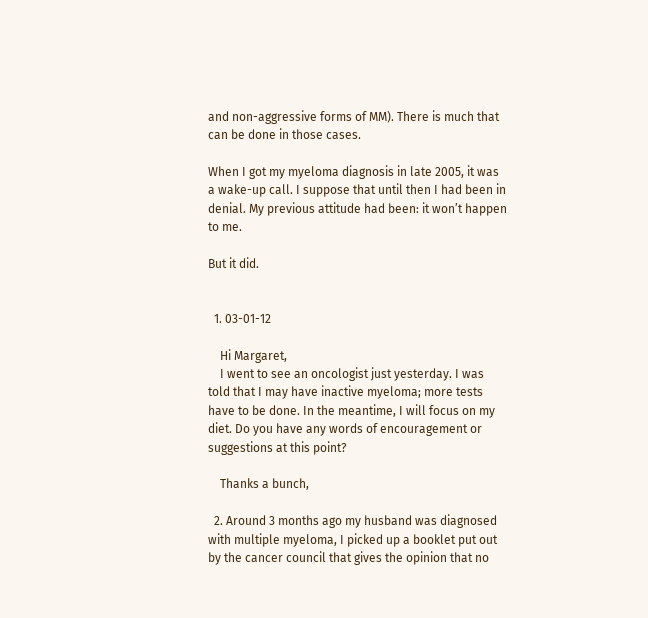and non-aggressive forms of MM). There is much that can be done in those cases.

When I got my myeloma diagnosis in late 2005, it was a wake-up call. I suppose that until then I had been in denial. My previous attitude had been: it won’t happen to me.

But it did.


  1. 03-01-12

    Hi Margaret,
    I went to see an oncologist just yesterday. I was told that I may have inactive myeloma; more tests have to be done. In the meantime, I will focus on my diet. Do you have any words of encouragement or suggestions at this point?

    Thanks a bunch,

  2. Around 3 months ago my husband was diagnosed with multiple myeloma, I picked up a booklet put out by the cancer council that gives the opinion that no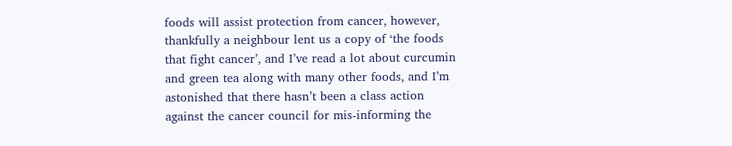foods will assist protection from cancer, however, thankfully a neighbour lent us a copy of ‘the foods that fight cancer’, and I’ve read a lot about curcumin and green tea along with many other foods, and I’m astonished that there hasn’t been a class action against the cancer council for mis-informing the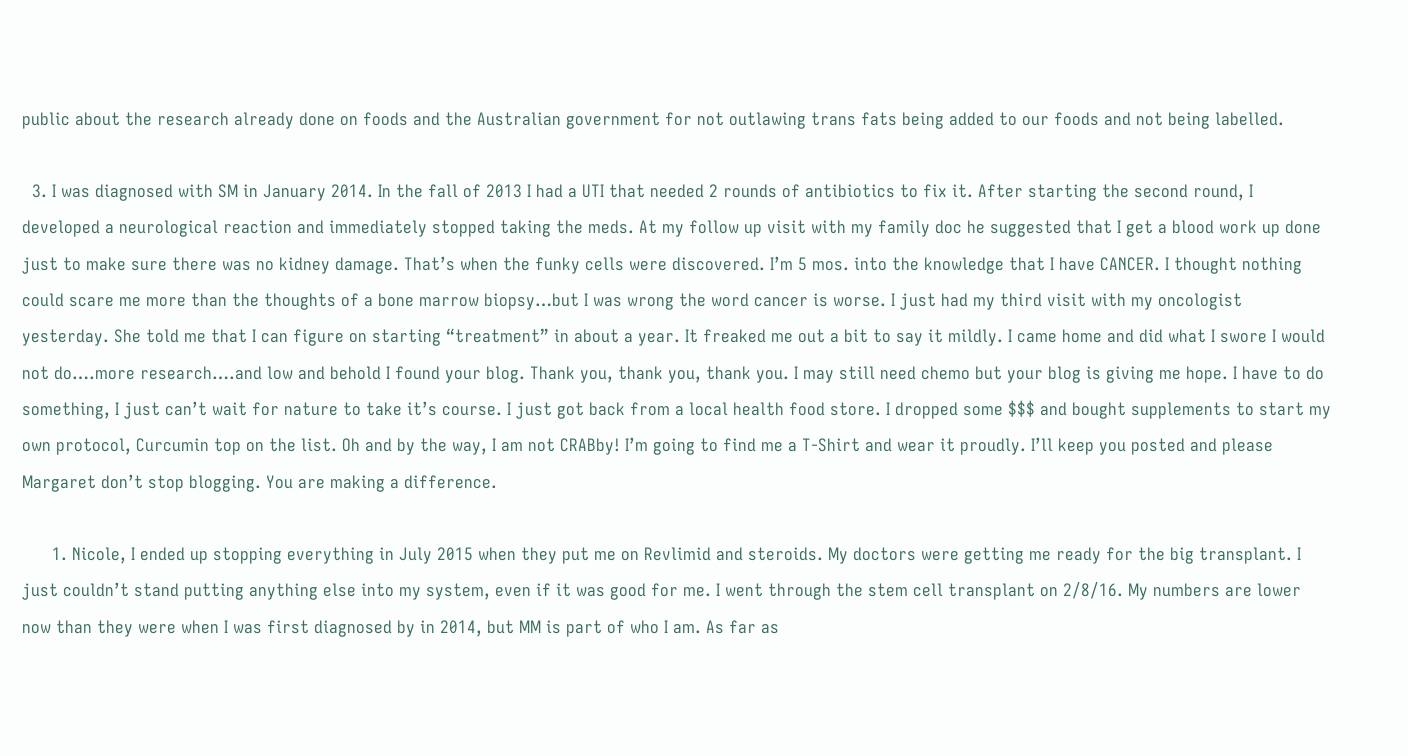public about the research already done on foods and the Australian government for not outlawing trans fats being added to our foods and not being labelled.

  3. I was diagnosed with SM in January 2014. In the fall of 2013 I had a UTI that needed 2 rounds of antibiotics to fix it. After starting the second round, I developed a neurological reaction and immediately stopped taking the meds. At my follow up visit with my family doc he suggested that I get a blood work up done just to make sure there was no kidney damage. That’s when the funky cells were discovered. I’m 5 mos. into the knowledge that I have CANCER. I thought nothing could scare me more than the thoughts of a bone marrow biopsy…but I was wrong the word cancer is worse. I just had my third visit with my oncologist yesterday. She told me that I can figure on starting “treatment” in about a year. It freaked me out a bit to say it mildly. I came home and did what I swore I would not do….more research….and low and behold I found your blog. Thank you, thank you, thank you. I may still need chemo but your blog is giving me hope. I have to do something, I just can’t wait for nature to take it’s course. I just got back from a local health food store. I dropped some $$$ and bought supplements to start my own protocol, Curcumin top on the list. Oh and by the way, I am not CRABby! I’m going to find me a T-Shirt and wear it proudly. I’ll keep you posted and please Margaret don’t stop blogging. You are making a difference.

      1. Nicole, I ended up stopping everything in July 2015 when they put me on Revlimid and steroids. My doctors were getting me ready for the big transplant. I just couldn’t stand putting anything else into my system, even if it was good for me. I went through the stem cell transplant on 2/8/16. My numbers are lower now than they were when I was first diagnosed by in 2014, but MM is part of who I am. As far as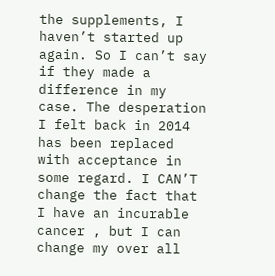the supplements, I haven’t started up again. So I can’t say if they made a difference in my case. The desperation I felt back in 2014 has been replaced with acceptance in some regard. I CAN’T change the fact that I have an incurable cancer , but I can change my over all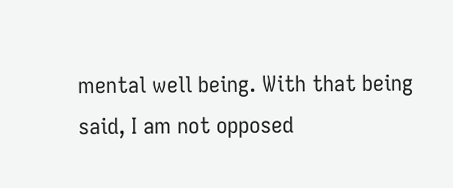mental well being. With that being said, I am not opposed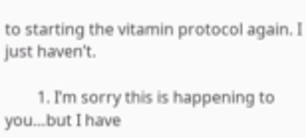to starting the vitamin protocol again. I just haven’t.

        1. I’m sorry this is happening to you…but I have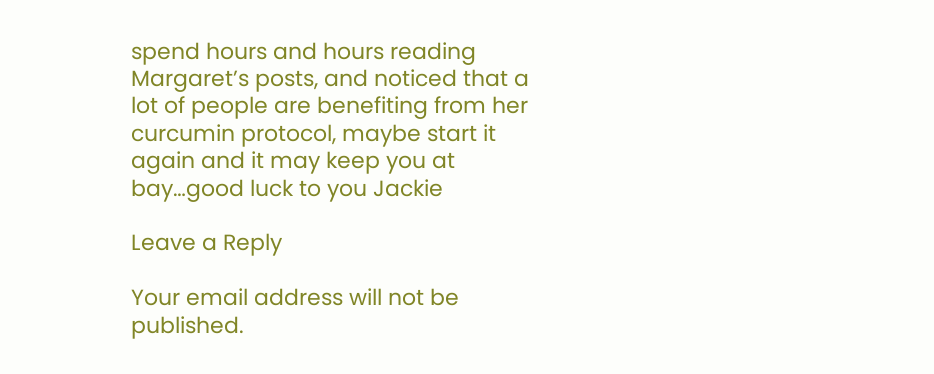spend hours and hours reading Margaret’s posts, and noticed that a lot of people are benefiting from her curcumin protocol, maybe start it again and it may keep you at bay…good luck to you Jackie

Leave a Reply

Your email address will not be published.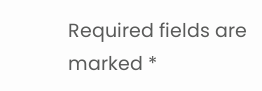Required fields are marked *